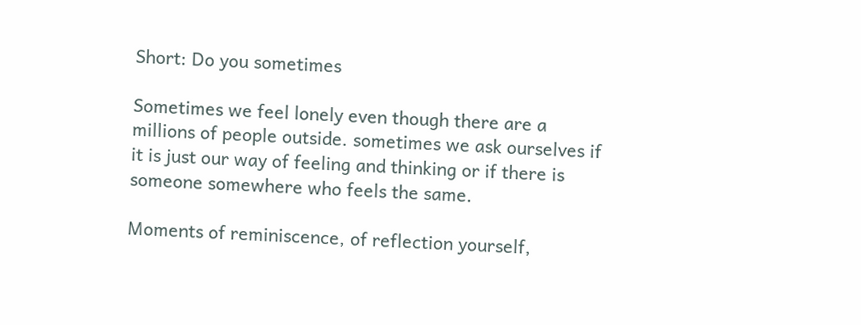Short: Do you sometimes

Sometimes we feel lonely even though there are a millions of people outside. sometimes we ask ourselves if it is just our way of feeling and thinking or if there is someone somewhere who feels the same.

Moments of reminiscence, of reflection yourself,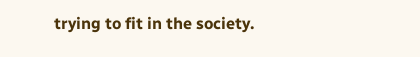trying to fit in the society.